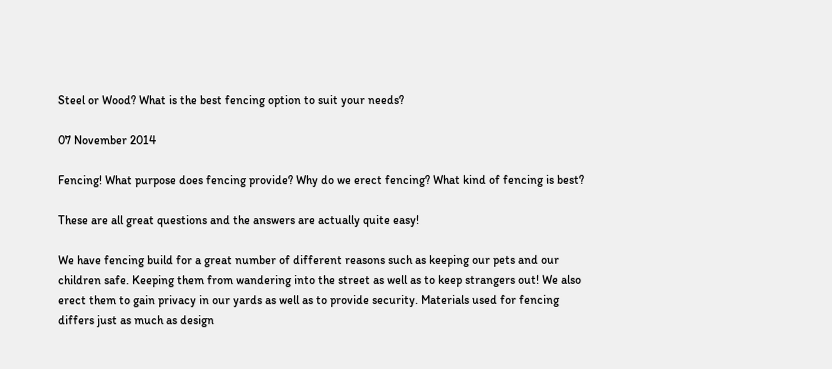Steel or Wood? What is the best fencing option to suit your needs?

07 November 2014

Fencing! What purpose does fencing provide? Why do we erect fencing? What kind of fencing is best?

These are all great questions and the answers are actually quite easy!

We have fencing build for a great number of different reasons such as keeping our pets and our children safe. Keeping them from wandering into the street as well as to keep strangers out! We also erect them to gain privacy in our yards as well as to provide security. Materials used for fencing differs just as much as design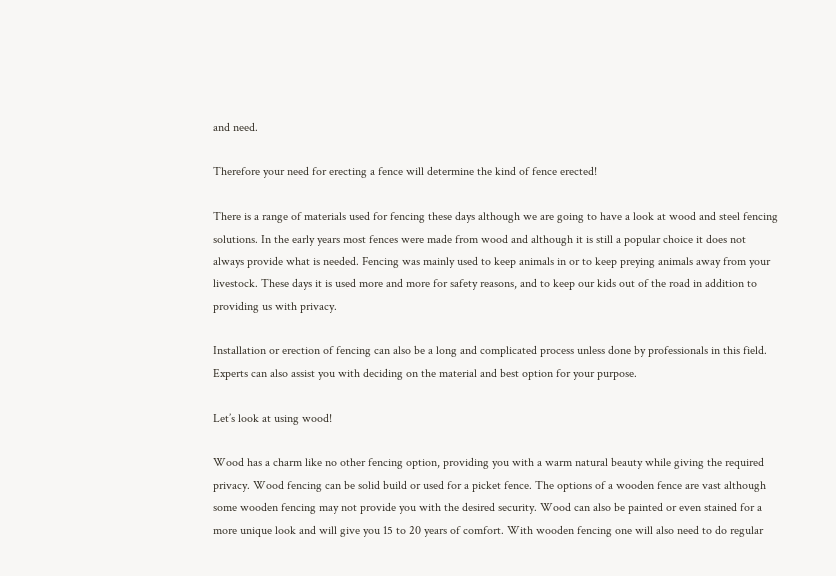and need.

Therefore your need for erecting a fence will determine the kind of fence erected!

There is a range of materials used for fencing these days although we are going to have a look at wood and steel fencing solutions. In the early years most fences were made from wood and although it is still a popular choice it does not always provide what is needed. Fencing was mainly used to keep animals in or to keep preying animals away from your livestock. These days it is used more and more for safety reasons, and to keep our kids out of the road in addition to providing us with privacy.

Installation or erection of fencing can also be a long and complicated process unless done by professionals in this field. Experts can also assist you with deciding on the material and best option for your purpose.

Let’s look at using wood!

Wood has a charm like no other fencing option, providing you with a warm natural beauty while giving the required privacy. Wood fencing can be solid build or used for a picket fence. The options of a wooden fence are vast although some wooden fencing may not provide you with the desired security. Wood can also be painted or even stained for a more unique look and will give you 15 to 20 years of comfort. With wooden fencing one will also need to do regular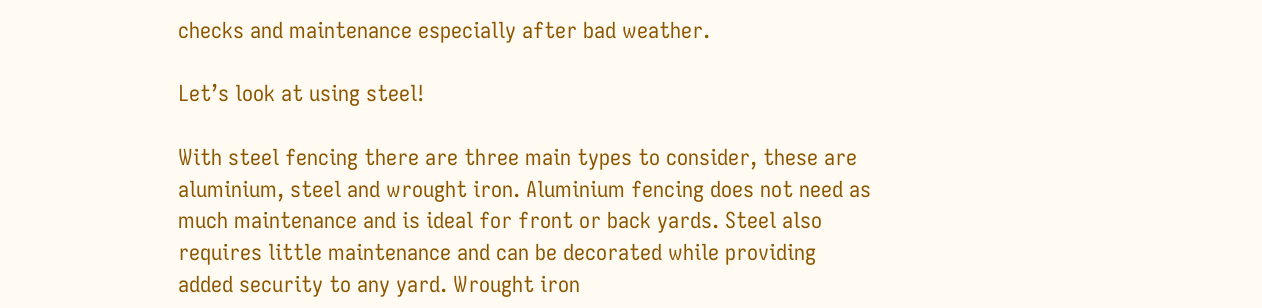checks and maintenance especially after bad weather.

Let’s look at using steel!

With steel fencing there are three main types to consider, these are aluminium, steel and wrought iron. Aluminium fencing does not need as much maintenance and is ideal for front or back yards. Steel also requires little maintenance and can be decorated while providing added security to any yard. Wrought iron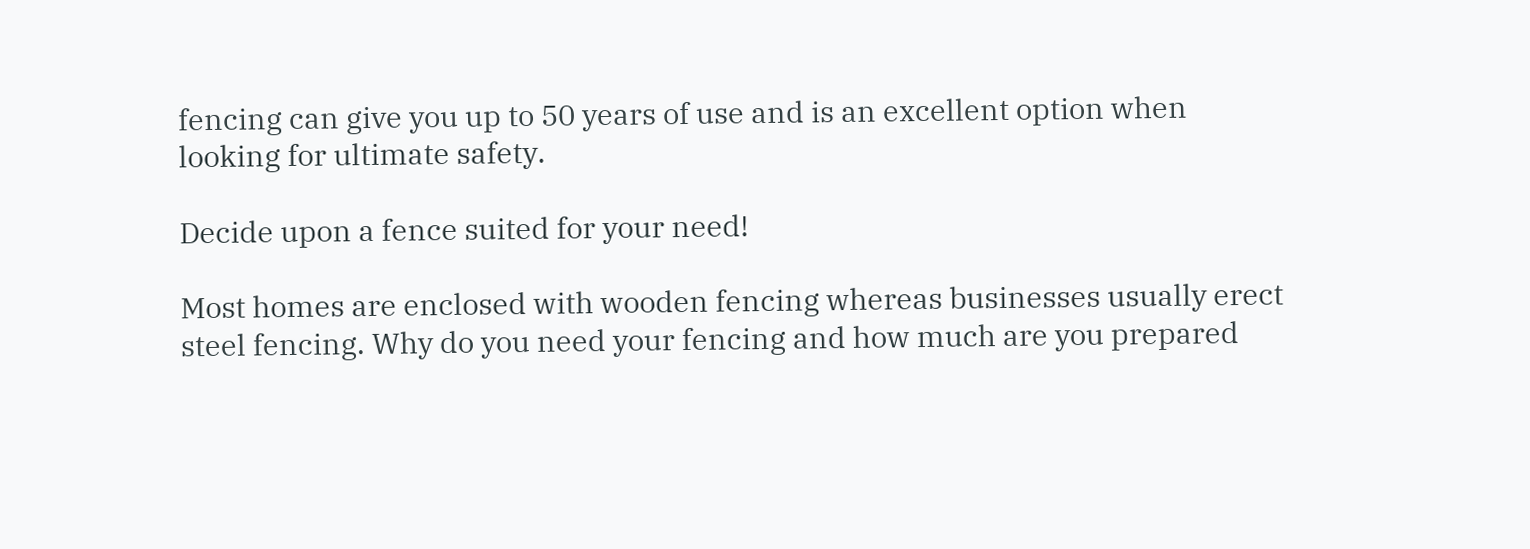fencing can give you up to 50 years of use and is an excellent option when looking for ultimate safety.

Decide upon a fence suited for your need!

Most homes are enclosed with wooden fencing whereas businesses usually erect steel fencing. Why do you need your fencing and how much are you prepared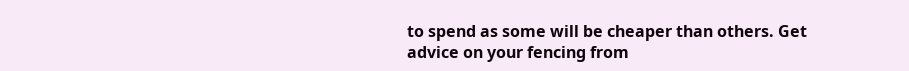to spend as some will be cheaper than others. Get advice on your fencing from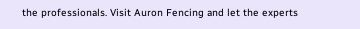the professionals. Visit Auron Fencing and let the experts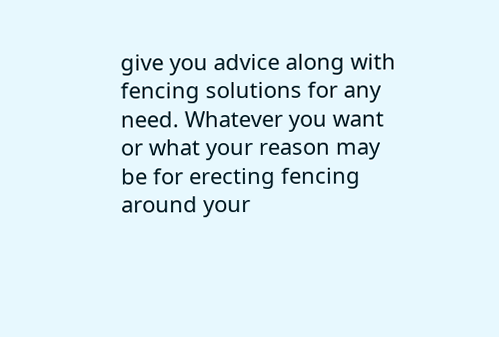give you advice along with fencing solutions for any need. Whatever you want or what your reason may be for erecting fencing around your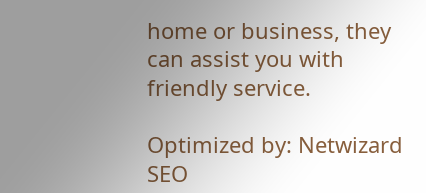home or business, they can assist you with friendly service.

Optimized by: Netwizard SEO